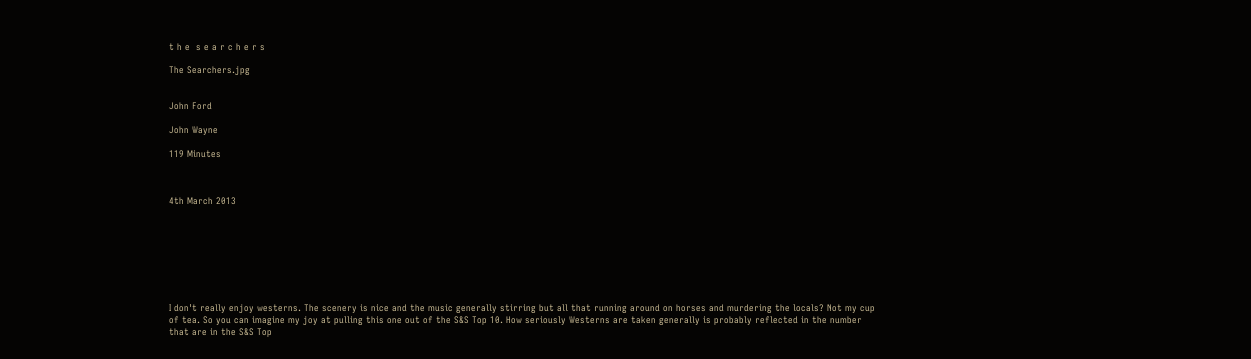t h e  s e a r c h e r s

The Searchers.jpg


John Ford

John Wayne

119 Minutes



4th March 2013








I don't really enjoy westerns. The scenery is nice and the music generally stirring but all that running around on horses and murdering the locals? Not my cup of tea. So you can imagine my joy at pulling this one out of the S&S Top 10. How seriously Westerns are taken generally is probably reflected in the number that are in the S&S Top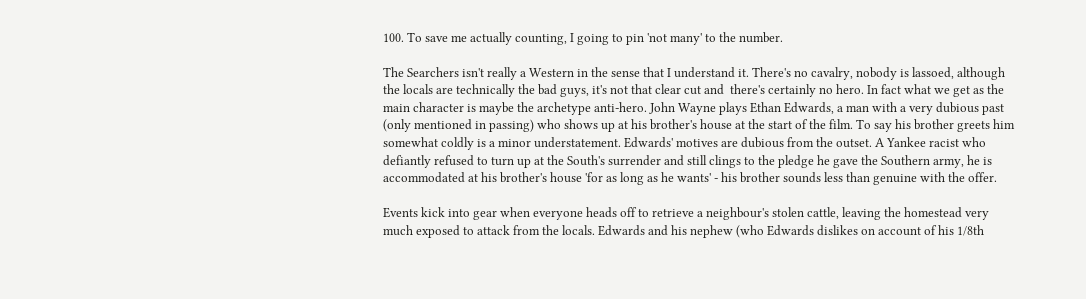100. To save me actually counting, I going to pin 'not many' to the number.

The Searchers isn't really a Western in the sense that I understand it. There's no cavalry, nobody is lassoed, although the locals are technically the bad guys, it's not that clear cut and  there's certainly no hero. In fact what we get as the main character is maybe the archetype anti-hero. John Wayne plays Ethan Edwards, a man with a very dubious past (only mentioned in passing) who shows up at his brother's house at the start of the film. To say his brother greets him somewhat coldly is a minor understatement. Edwards' motives are dubious from the outset. A Yankee racist who defiantly refused to turn up at the South's surrender and still clings to the pledge he gave the Southern army, he is accommodated at his brother's house 'for as long as he wants' - his brother sounds less than genuine with the offer.

Events kick into gear when everyone heads off to retrieve a neighbour's stolen cattle, leaving the homestead very much exposed to attack from the locals. Edwards and his nephew (who Edwards dislikes on account of his 1/8th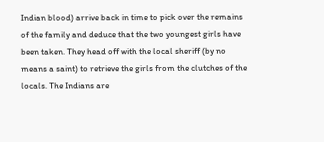Indian blood) arrive back in time to pick over the remains of the family and deduce that the two youngest girls have been taken. They head off with the local sheriff (by no means a saint) to retrieve the girls from the clutches of the locals. The Indians are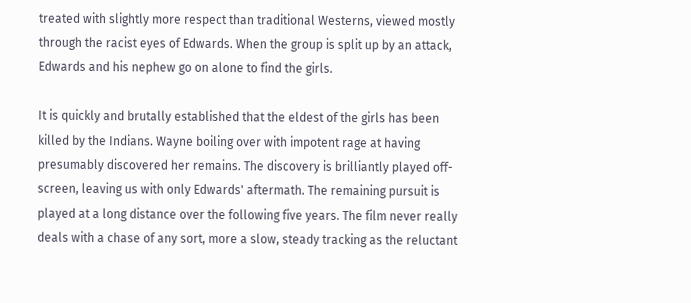treated with slightly more respect than traditional Westerns, viewed mostly through the racist eyes of Edwards. When the group is split up by an attack, Edwards and his nephew go on alone to find the girls.

It is quickly and brutally established that the eldest of the girls has been killed by the Indians. Wayne boiling over with impotent rage at having presumably discovered her remains. The discovery is brilliantly played off-screen, leaving us with only Edwards' aftermath. The remaining pursuit is played at a long distance over the following five years. The film never really deals with a chase of any sort, more a slow, steady tracking as the reluctant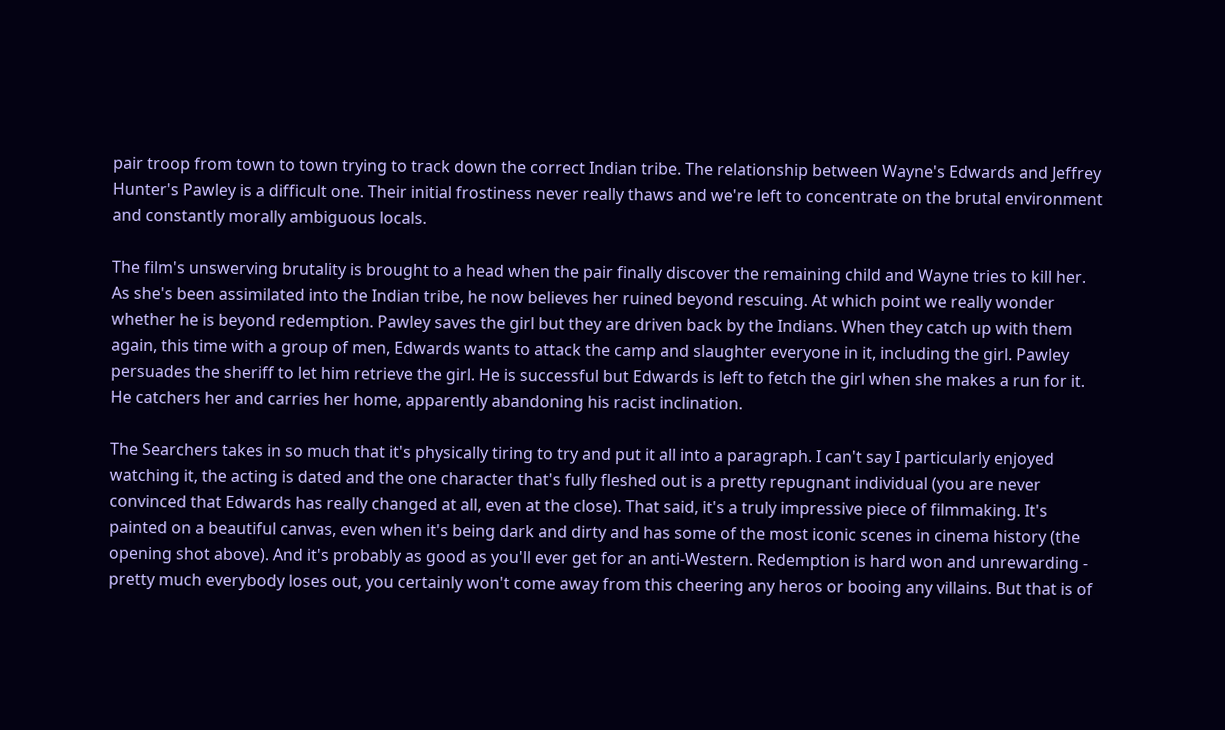pair troop from town to town trying to track down the correct Indian tribe. The relationship between Wayne's Edwards and Jeffrey Hunter's Pawley is a difficult one. Their initial frostiness never really thaws and we're left to concentrate on the brutal environment and constantly morally ambiguous locals.

The film's unswerving brutality is brought to a head when the pair finally discover the remaining child and Wayne tries to kill her. As she's been assimilated into the Indian tribe, he now believes her ruined beyond rescuing. At which point we really wonder whether he is beyond redemption. Pawley saves the girl but they are driven back by the Indians. When they catch up with them again, this time with a group of men, Edwards wants to attack the camp and slaughter everyone in it, including the girl. Pawley persuades the sheriff to let him retrieve the girl. He is successful but Edwards is left to fetch the girl when she makes a run for it. He catchers her and carries her home, apparently abandoning his racist inclination.

The Searchers takes in so much that it's physically tiring to try and put it all into a paragraph. I can't say I particularly enjoyed watching it, the acting is dated and the one character that's fully fleshed out is a pretty repugnant individual (you are never convinced that Edwards has really changed at all, even at the close). That said, it's a truly impressive piece of filmmaking. It's painted on a beautiful canvas, even when it's being dark and dirty and has some of the most iconic scenes in cinema history (the opening shot above). And it's probably as good as you'll ever get for an anti-Western. Redemption is hard won and unrewarding - pretty much everybody loses out, you certainly won't come away from this cheering any heros or booing any villains. But that is of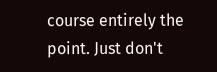course entirely the point. Just don't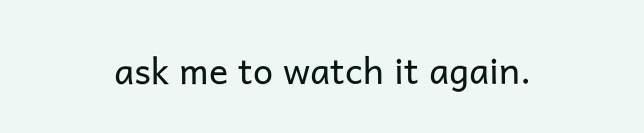ask me to watch it again.